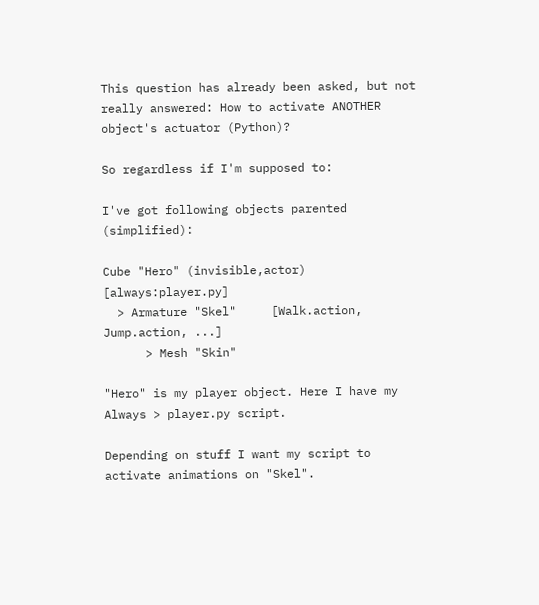This question has already been asked, but not really answered: How to activate ANOTHER object's actuator (Python)?

So regardless if I'm supposed to:

I've got following objects parented (simplified):

Cube "Hero" (invisible,actor) [always:player.py]
  > Armature "Skel"     [Walk.action, Jump.action, ...]
      > Mesh "Skin"

"Hero" is my player object. Here I have my Always > player.py script.

Depending on stuff I want my script to activate animations on "Skel".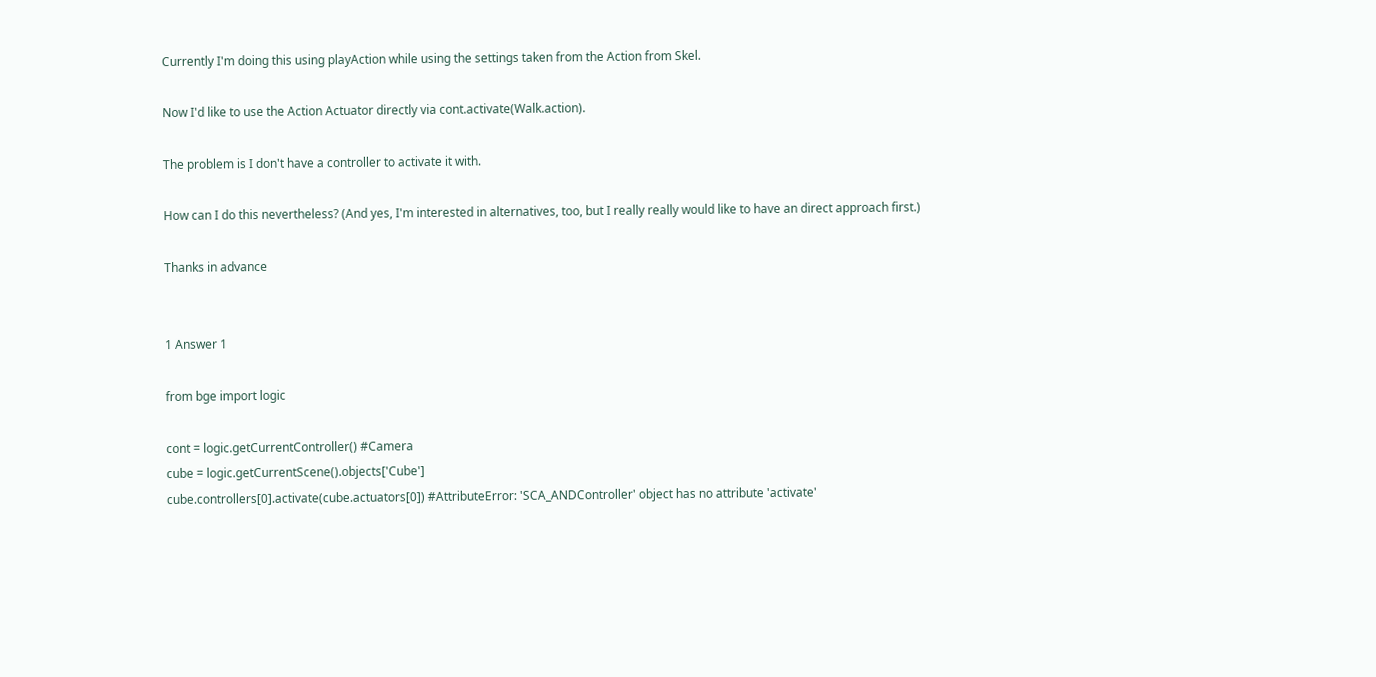Currently I'm doing this using playAction while using the settings taken from the Action from Skel.

Now I'd like to use the Action Actuator directly via cont.activate(Walk.action).

The problem is I don't have a controller to activate it with.

How can I do this nevertheless? (And yes, I'm interested in alternatives, too, but I really really would like to have an direct approach first.)

Thanks in advance


1 Answer 1

from bge import logic

cont = logic.getCurrentController() #Camera
cube = logic.getCurrentScene().objects['Cube']
cube.controllers[0].activate(cube.actuators[0]) #AttributeError: 'SCA_ANDController' object has no attribute 'activate'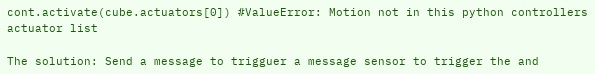cont.activate(cube.actuators[0]) #ValueError: Motion not in this python controllers actuator list

The solution: Send a message to trigguer a message sensor to trigger the and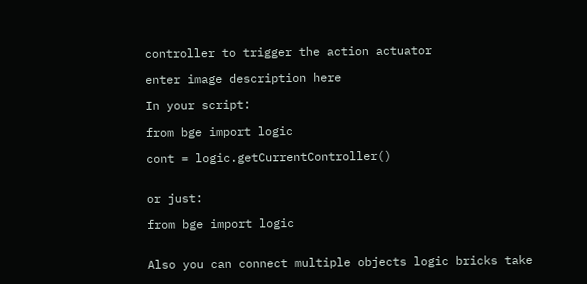controller to trigger the action actuator

enter image description here

In your script:

from bge import logic

cont = logic.getCurrentController()


or just:

from bge import logic


Also you can connect multiple objects logic bricks take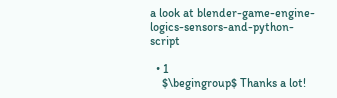a look at blender-game-engine-logics-sensors-and-python-script

  • 1
    $\begingroup$ Thanks a lot!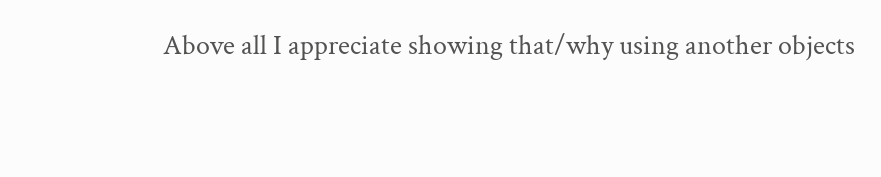Above all I appreciate showing that/why using another objects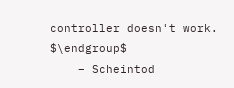controller doesn't work. $\endgroup$
    – Scheintod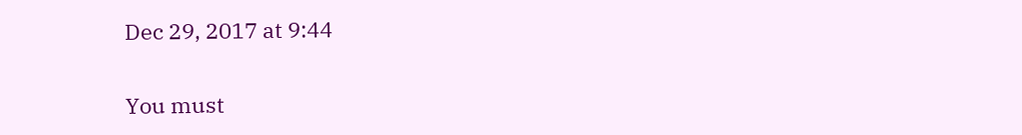Dec 29, 2017 at 9:44

You must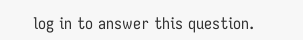log in to answer this question.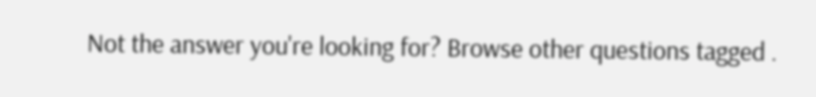Not the answer you're looking for? Browse other questions tagged .